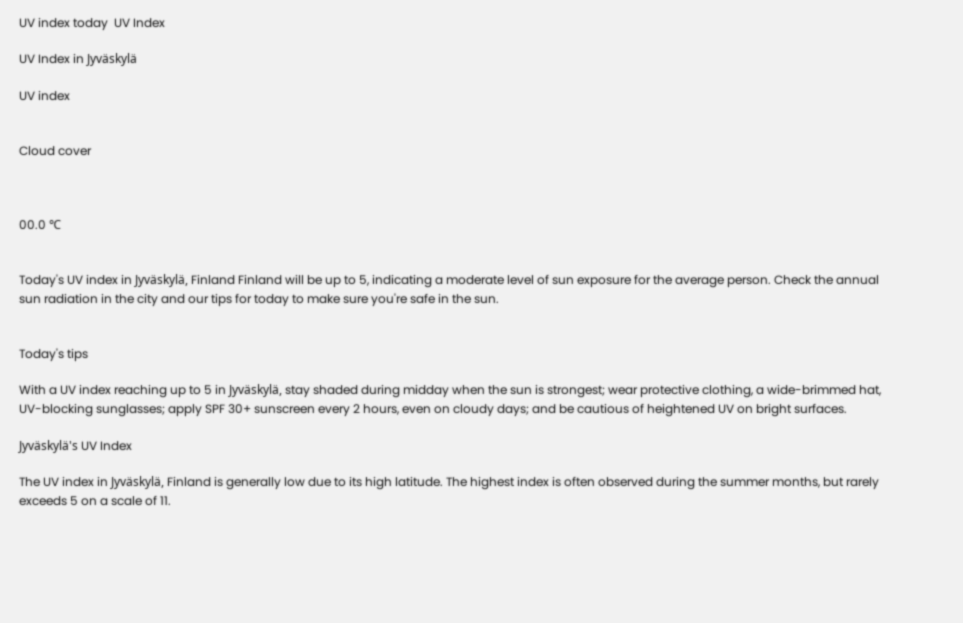UV index today  UV Index

UV Index in Jyväskylä

UV index


Cloud cover



00.0 ℃


Today's UV index in Jyväskylä, Finland Finland will be up to 5, indicating a moderate level of sun exposure for the average person. Check the annual sun radiation in the city and our tips for today to make sure you're safe in the sun.


Today's tips

With a UV index reaching up to 5 in Jyväskylä, stay shaded during midday when the sun is strongest; wear protective clothing, a wide-brimmed hat, UV-blocking sunglasses; apply SPF 30+ sunscreen every 2 hours, even on cloudy days; and be cautious of heightened UV on bright surfaces.

Jyväskylä's UV Index

The UV index in Jyväskylä, Finland is generally low due to its high latitude. The highest index is often observed during the summer months, but rarely exceeds 5 on a scale of 11.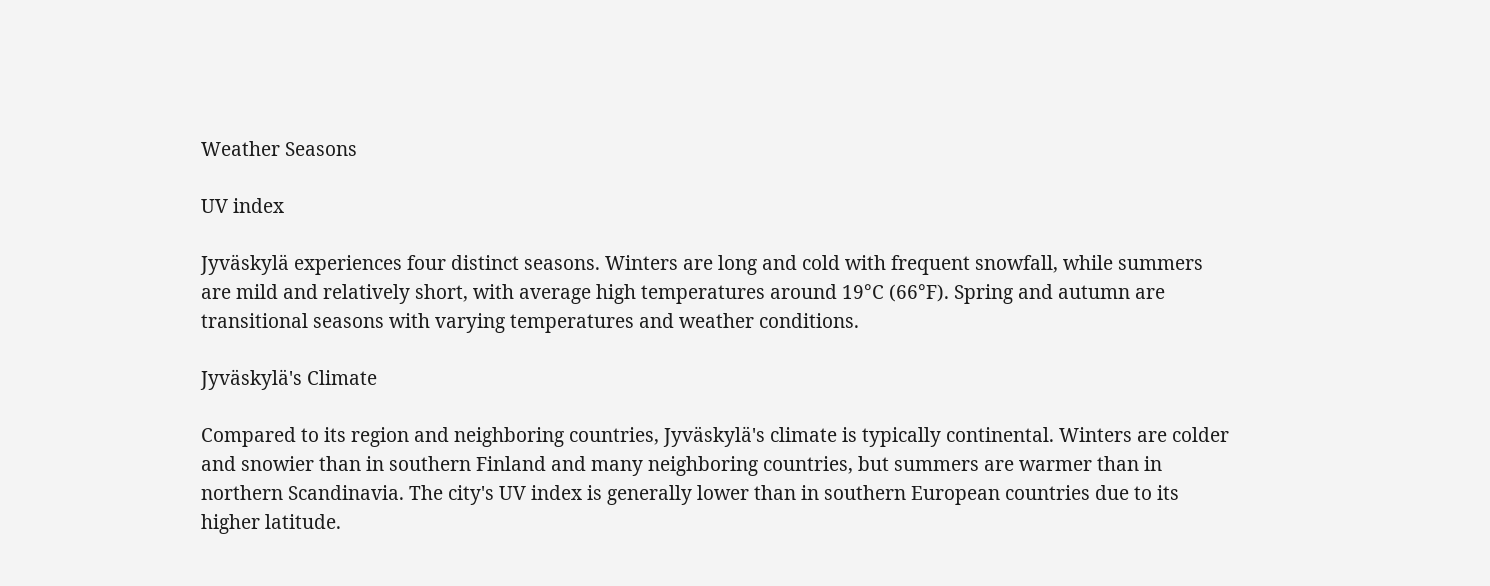Weather Seasons

UV index

Jyväskylä experiences four distinct seasons. Winters are long and cold with frequent snowfall, while summers are mild and relatively short, with average high temperatures around 19°C (66°F). Spring and autumn are transitional seasons with varying temperatures and weather conditions.

Jyväskylä's Climate

Compared to its region and neighboring countries, Jyväskylä's climate is typically continental. Winters are colder and snowier than in southern Finland and many neighboring countries, but summers are warmer than in northern Scandinavia. The city's UV index is generally lower than in southern European countries due to its higher latitude.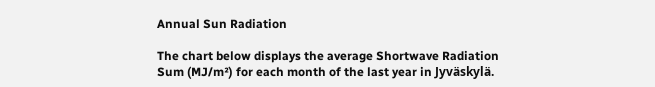Annual Sun Radiation

The chart below displays the average Shortwave Radiation Sum (MJ/m²) for each month of the last year in Jyväskylä.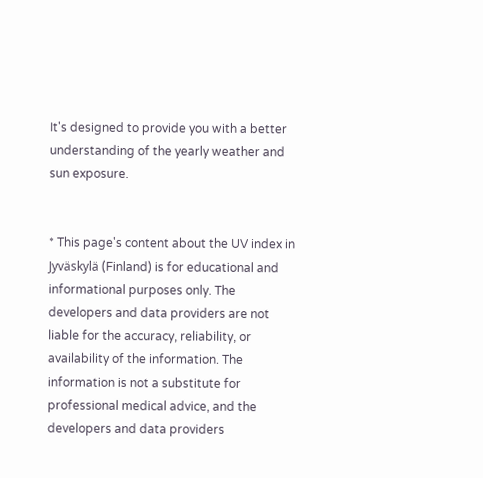It's designed to provide you with a better understanding of the yearly weather and sun exposure.


* This page's content about the UV index in Jyväskylä (Finland) is for educational and informational purposes only. The developers and data providers are not liable for the accuracy, reliability, or availability of the information. The information is not a substitute for professional medical advice, and the developers and data providers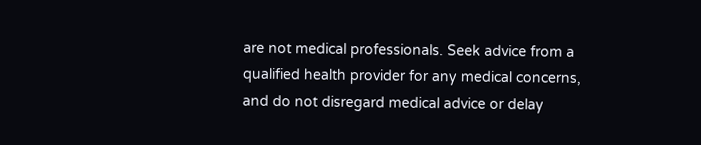are not medical professionals. Seek advice from a qualified health provider for any medical concerns, and do not disregard medical advice or delay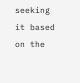seeking it based on the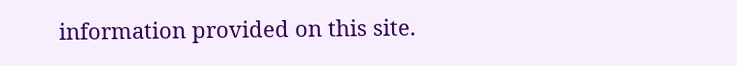information provided on this site.